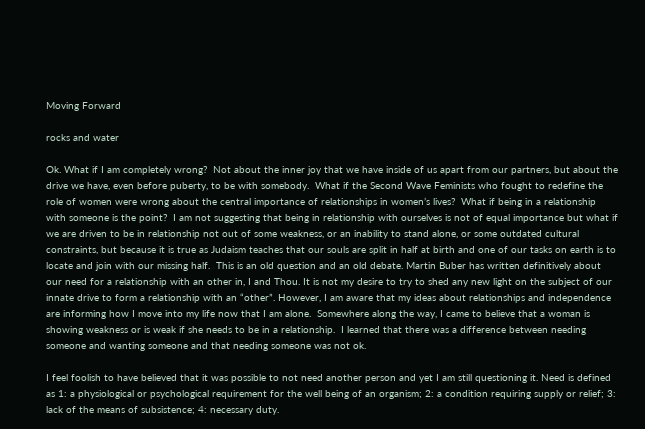Moving Forward

rocks and water

Ok. What if I am completely wrong?  Not about the inner joy that we have inside of us apart from our partners, but about the drive we have, even before puberty, to be with somebody.  What if the Second Wave Feminists who fought to redefine the role of women were wrong about the central importance of relationships in women’s lives?  What if being in a relationship with someone is the point?  I am not suggesting that being in relationship with ourselves is not of equal importance but what if we are driven to be in relationship not out of some weakness, or an inability to stand alone, or some outdated cultural constraints, but because it is true as Judaism teaches that our souls are split in half at birth and one of our tasks on earth is to locate and join with our missing half.  This is an old question and an old debate. Martin Buber has written definitively about our need for a relationship with an other in, I and Thou. It is not my desire to try to shed any new light on the subject of our innate drive to form a relationship with an “other”. However, I am aware that my ideas about relationships and independence are informing how I move into my life now that I am alone.  Somewhere along the way, I came to believe that a woman is showing weakness or is weak if she needs to be in a relationship.  I learned that there was a difference between needing someone and wanting someone and that needing someone was not ok.

I feel foolish to have believed that it was possible to not need another person and yet I am still questioning it. Need is defined as 1: a physiological or psychological requirement for the well being of an organism; 2: a condition requiring supply or relief; 3: lack of the means of subsistence; 4: necessary duty.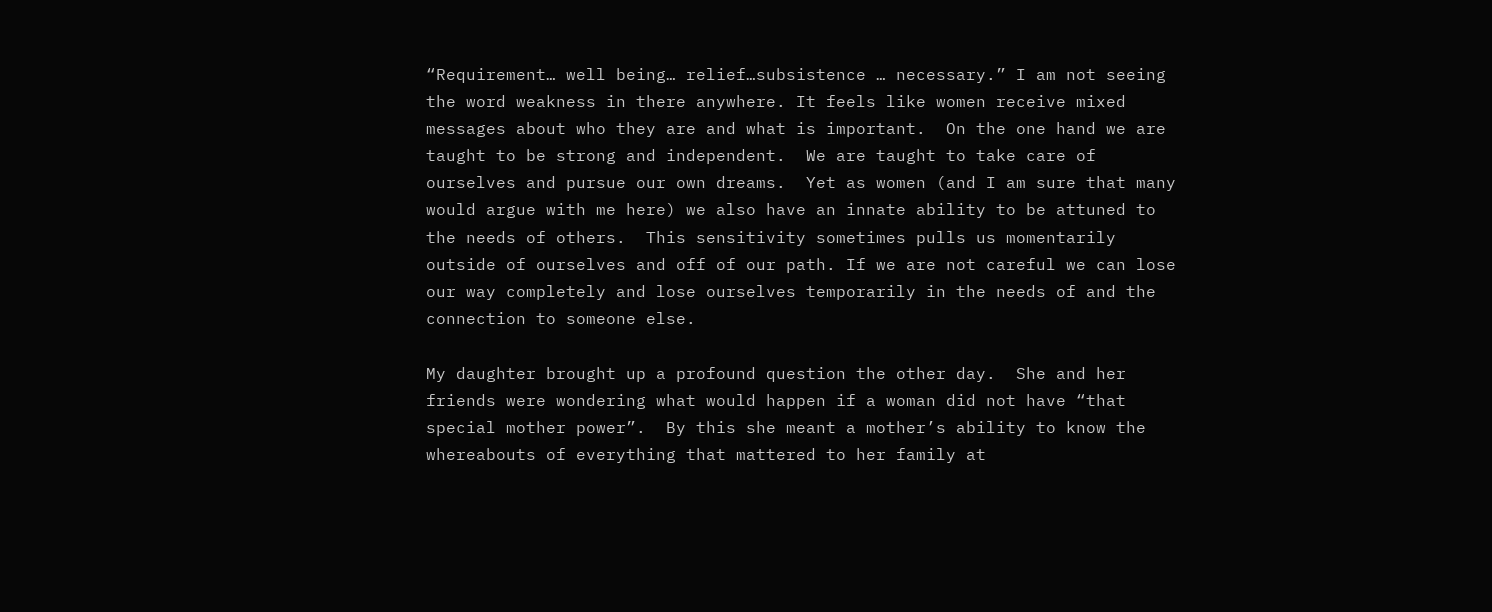“Requirement… well being… relief…subsistence … necessary.” I am not seeing the word weakness in there anywhere. It feels like women receive mixed messages about who they are and what is important.  On the one hand we are taught to be strong and independent.  We are taught to take care of ourselves and pursue our own dreams.  Yet as women (and I am sure that many would argue with me here) we also have an innate ability to be attuned to the needs of others.  This sensitivity sometimes pulls us momentarily outside of ourselves and off of our path. If we are not careful we can lose our way completely and lose ourselves temporarily in the needs of and the connection to someone else.

My daughter brought up a profound question the other day.  She and her friends were wondering what would happen if a woman did not have “that special mother power”.  By this she meant a mother’s ability to know the whereabouts of everything that mattered to her family at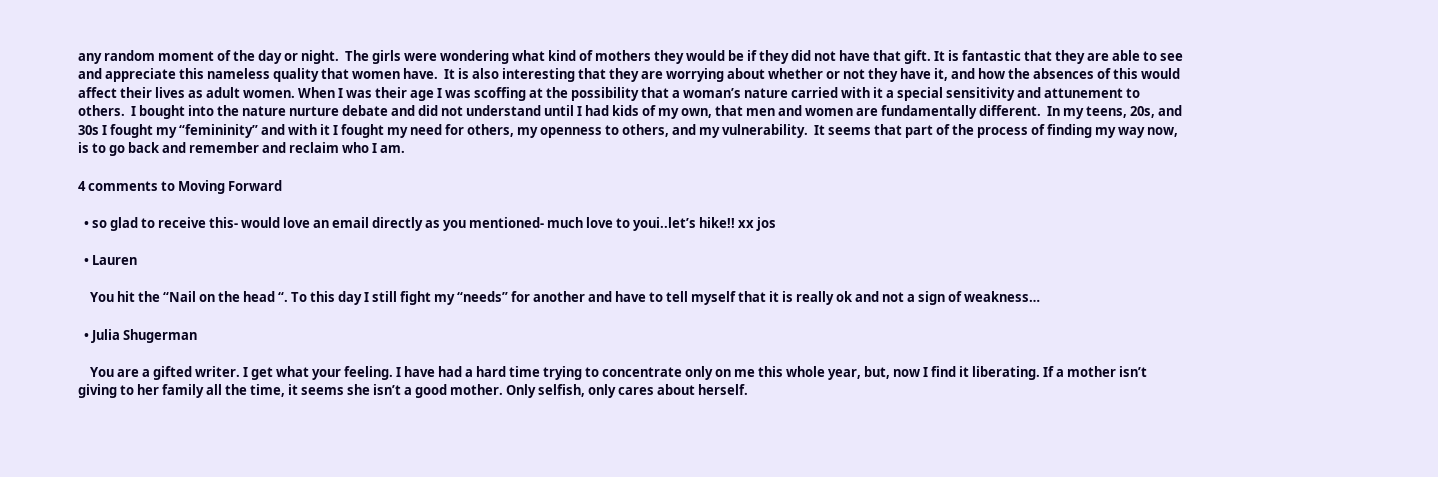any random moment of the day or night.  The girls were wondering what kind of mothers they would be if they did not have that gift. It is fantastic that they are able to see and appreciate this nameless quality that women have.  It is also interesting that they are worrying about whether or not they have it, and how the absences of this would affect their lives as adult women. When I was their age I was scoffing at the possibility that a woman’s nature carried with it a special sensitivity and attunement to others.  I bought into the nature nurture debate and did not understand until I had kids of my own, that men and women are fundamentally different.  In my teens, 20s, and 30s I fought my “femininity” and with it I fought my need for others, my openness to others, and my vulnerability.  It seems that part of the process of finding my way now, is to go back and remember and reclaim who I am.

4 comments to Moving Forward

  • so glad to receive this- would love an email directly as you mentioned- much love to youi..let’s hike!! xx jos

  • Lauren

    You hit the “Nail on the head “. To this day I still fight my “needs” for another and have to tell myself that it is really ok and not a sign of weakness…

  • Julia Shugerman

    You are a gifted writer. I get what your feeling. I have had a hard time trying to concentrate only on me this whole year, but, now I find it liberating. If a mother isn’t giving to her family all the time, it seems she isn’t a good mother. Only selfish, only cares about herself.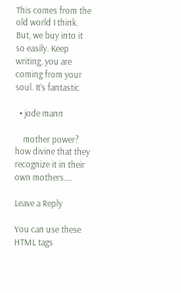This comes from the old world I think. But, we buy into it so easily. Keep writing, you are coming from your soul. It’s fantastic

  • jode mann

    mother power? how divine that they recognize it in their own mothers….

Leave a Reply

You can use these HTML tags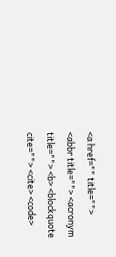<a href="" title=""> <abbr title=""> <acronym title=""> <b> <blockquote cite=""> <cite> <code>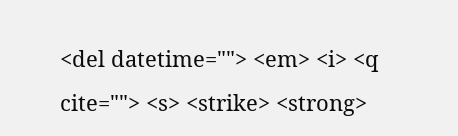<del datetime=""> <em> <i> <q cite=""> <s> <strike> <strong>